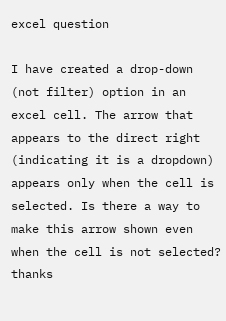excel question

I have created a drop-down (not filter) option in an excel cell. The arrow that appears to the direct right (indicating it is a dropdown) appears only when the cell is selected. Is there a way to make this arrow shown even when the cell is not selected? thanks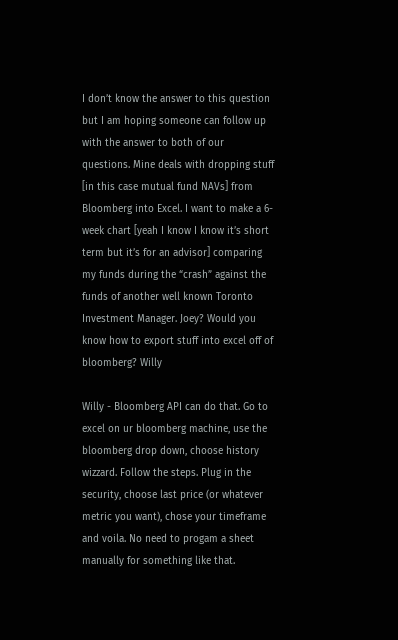I don’t know the answer to this question but I am hoping someone can follow up with the answer to both of our questions. Mine deals with dropping stuff [in this case mutual fund NAVs] from Bloomberg into Excel. I want to make a 6-week chart [yeah I know I know it’s short term but it’s for an advisor] comparing my funds during the “crash” against the funds of another well known Toronto Investment Manager. Joey? Would you know how to export stuff into excel off of bloomberg? Willy

Willy - Bloomberg API can do that. Go to excel on ur bloomberg machine, use the bloomberg drop down, choose history wizzard. Follow the steps. Plug in the security, choose last price (or whatever metric you want), chose your timeframe and voila. No need to progam a sheet manually for something like that.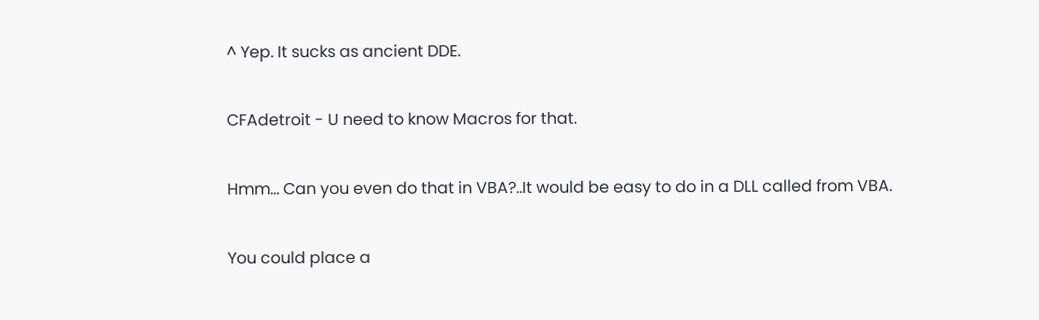^ Yep. It sucks as ancient DDE.

CFAdetroit - U need to know Macros for that.

Hmm… Can you even do that in VBA?..It would be easy to do in a DLL called from VBA.

You could place a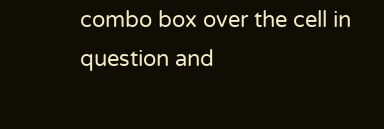combo box over the cell in question and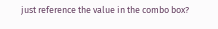just reference the value in the combo box?